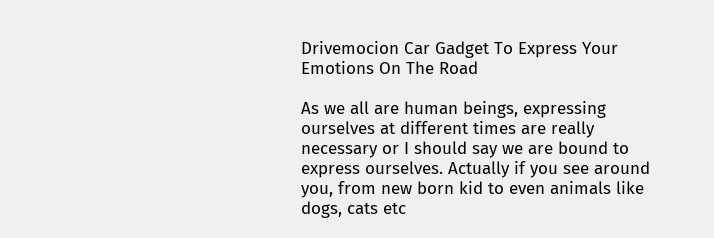Drivemocion Car Gadget To Express Your Emotions On The Road

As we all are human beings, expressing ourselves at different times are really necessary or I should say we are bound to express ourselves. Actually if you see around you, from new born kid to even animals like dogs, cats etc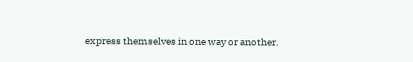express themselves in one way or another.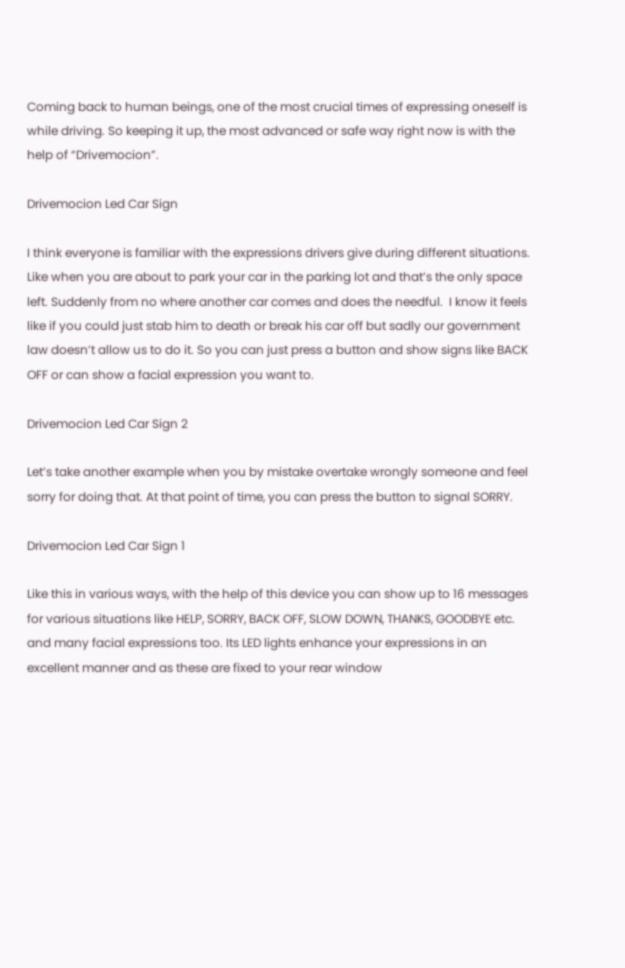Coming back to human beings, one of the most crucial times of expressing oneself is while driving. So keeping it up, the most advanced or safe way right now is with the help of “Drivemocion”.

Drivemocion Led Car Sign

I think everyone is familiar with the expressions drivers give during different situations. Like when you are about to park your car in the parking lot and that’s the only space left. Suddenly from no where another car comes and does the needful.  I know it feels like if you could just stab him to death or break his car off but sadly our government law doesn’t allow us to do it. So you can just press a button and show signs like BACK OFF or can show a facial expression you want to.

Drivemocion Led Car Sign 2

Let’s take another example when you by mistake overtake wrongly someone and feel sorry for doing that. At that point of time, you can press the button to signal SORRY.

Drivemocion Led Car Sign 1

Like this in various ways, with the help of this device you can show up to 16 messages for various situations like HELP, SORRY, BACK OFF, SLOW DOWN, THANKS, GOODBYE etc. and many facial expressions too. Its LED lights enhance your expressions in an excellent manner and as these are fixed to your rear window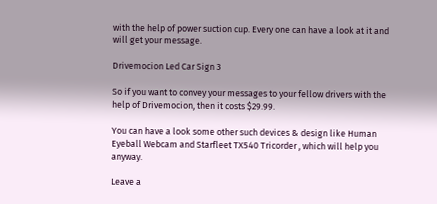with the help of power suction cup. Every one can have a look at it and will get your message.

Drivemocion Led Car Sign 3

So if you want to convey your messages to your fellow drivers with the help of Drivemocion, then it costs $29.99.

You can have a look some other such devices & design like Human Eyeball Webcam and Starfleet TX540 Tricorder , which will help you anyway.

Leave a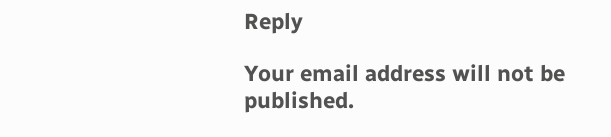Reply

Your email address will not be published.